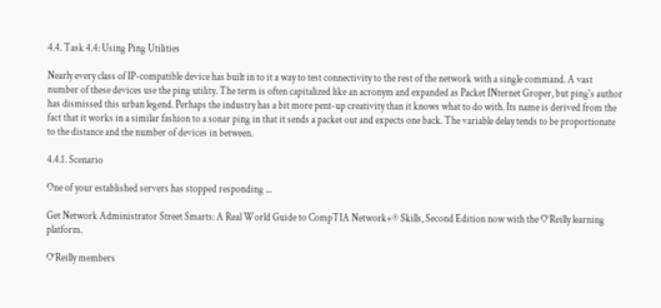4.4. Task 4.4: Using Ping Utilities

Nearly every class of IP-compatible device has built in to it a way to test connectivity to the rest of the network with a single command. A vast number of these devices use the ping utility. The term is often capitalized like an acronym and expanded as Packet INternet Groper, but ping's author has dismissed this urban legend. Perhaps the industry has a bit more pent-up creativity than it knows what to do with. Its name is derived from the fact that it works in a similar fashion to a sonar ping in that it sends a packet out and expects one back. The variable delay tends to be proportionate to the distance and the number of devices in between.

4.4.1. Scenario

One of your established servers has stopped responding ...

Get Network Administrator Street Smarts: A Real World Guide to CompTIA Network+® Skills, Second Edition now with the O’Reilly learning platform.

O’Reilly members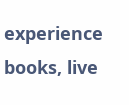experience books, live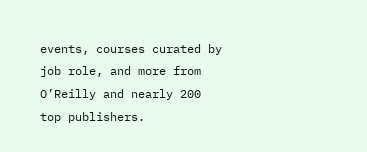events, courses curated by job role, and more from O’Reilly and nearly 200 top publishers.